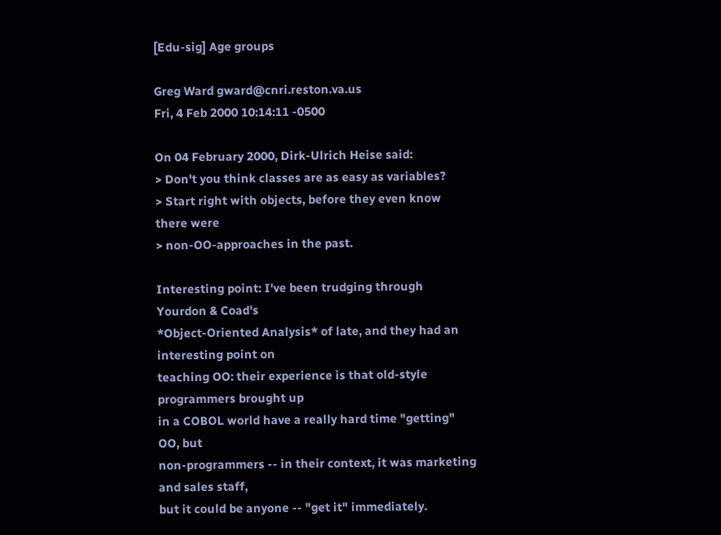[Edu-sig] Age groups

Greg Ward gward@cnri.reston.va.us
Fri, 4 Feb 2000 10:14:11 -0500

On 04 February 2000, Dirk-Ulrich Heise said:
> Don't you think classes are as easy as variables?
> Start right with objects, before they even know there were
> non-OO-approaches in the past.

Interesting point: I've been trudging through Yourdon & Coad's
*Object-Oriented Analysis* of late, and they had an interesting point on
teaching OO: their experience is that old-style programmers brought up
in a COBOL world have a really hard time "getting" OO, but
non-programmers -- in their context, it was marketing and sales staff,
but it could be anyone -- "get it" immediately.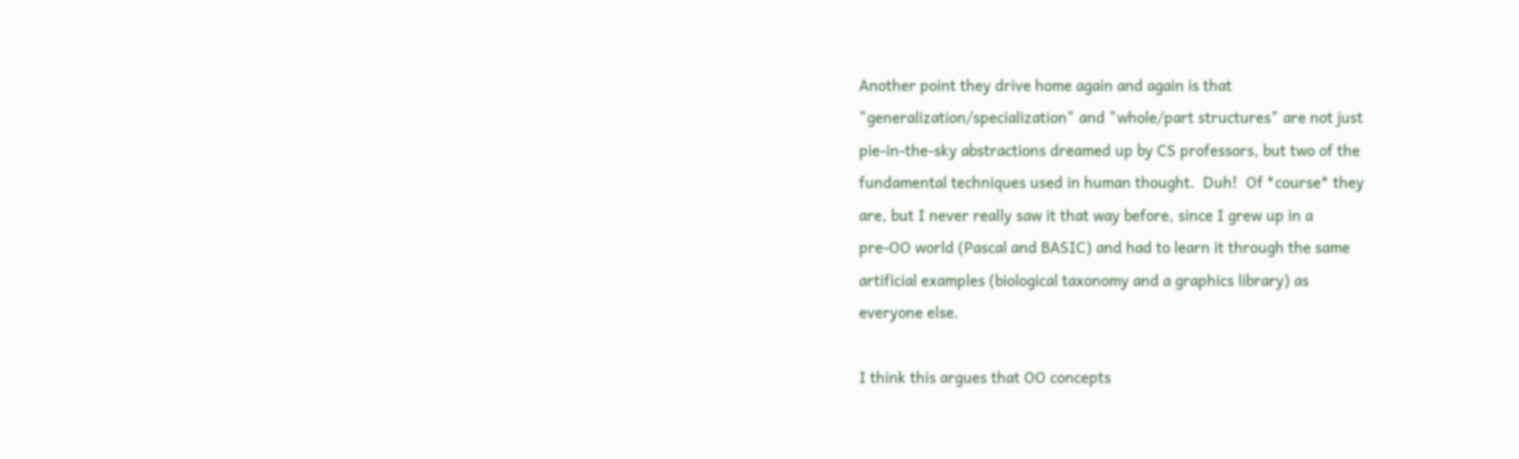Another point they drive home again and again is that
"generalization/specialization" and "whole/part structures" are not just
pie-in-the-sky abstractions dreamed up by CS professors, but two of the
fundamental techniques used in human thought.  Duh!  Of *course* they
are, but I never really saw it that way before, since I grew up in a
pre-OO world (Pascal and BASIC) and had to learn it through the same
artificial examples (biological taxonomy and a graphics library) as
everyone else.

I think this argues that OO concepts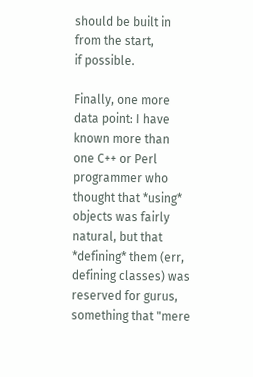should be built in from the start,
if possible.

Finally, one more data point: I have known more than one C++ or Perl
programmer who thought that *using* objects was fairly natural, but that
*defining* them (err, defining classes) was reserved for gurus,
something that "mere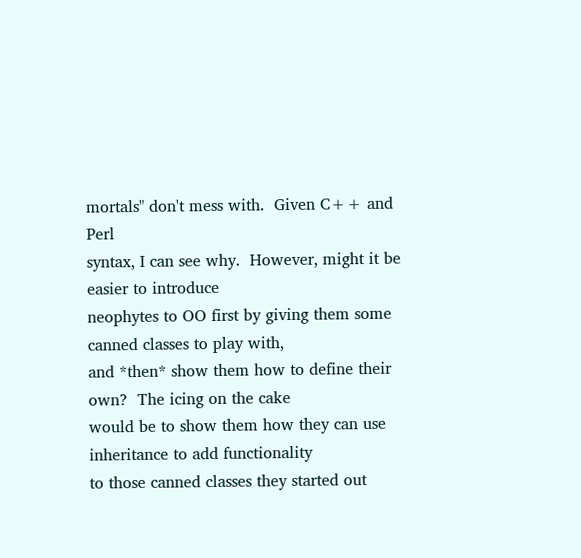mortals" don't mess with.  Given C++ and Perl
syntax, I can see why.  However, might it be easier to introduce
neophytes to OO first by giving them some canned classes to play with,
and *then* show them how to define their own?  The icing on the cake
would be to show them how they can use inheritance to add functionality
to those canned classes they started out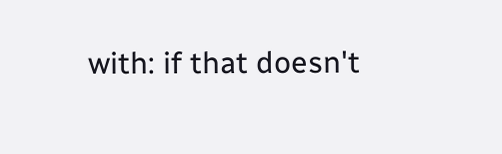with: if that doesn't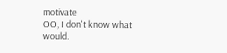motivate
OO, I don't know what would.